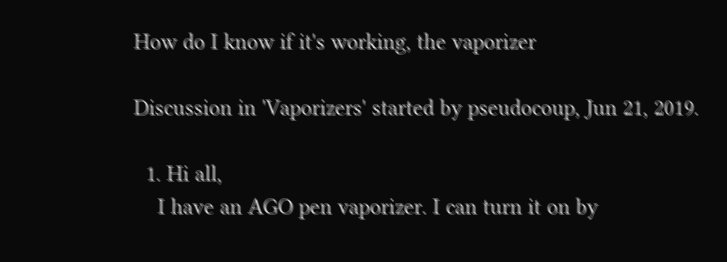How do I know if it's working, the vaporizer

Discussion in 'Vaporizers' started by pseudocoup, Jun 21, 2019.

  1. Hi all,
    I have an AGO pen vaporizer. I can turn it on by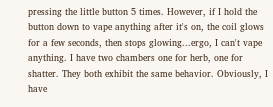pressing the little button 5 times. However, if I hold the button down to vape anything after it's on, the coil glows for a few seconds, then stops glowing...ergo, I can't vape anything. I have two chambers one for herb, one for shatter. They both exhibit the same behavior. Obviously, I have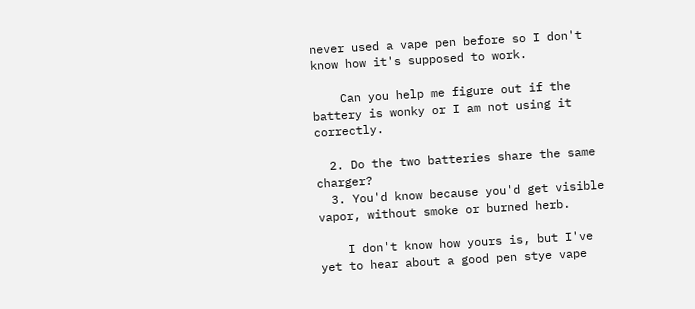never used a vape pen before so I don't know how it's supposed to work.

    Can you help me figure out if the battery is wonky or I am not using it correctly.

  2. Do the two batteries share the same charger?
  3. You'd know because you'd get visible vapor, without smoke or burned herb.

    I don't know how yours is, but I've yet to hear about a good pen stye vape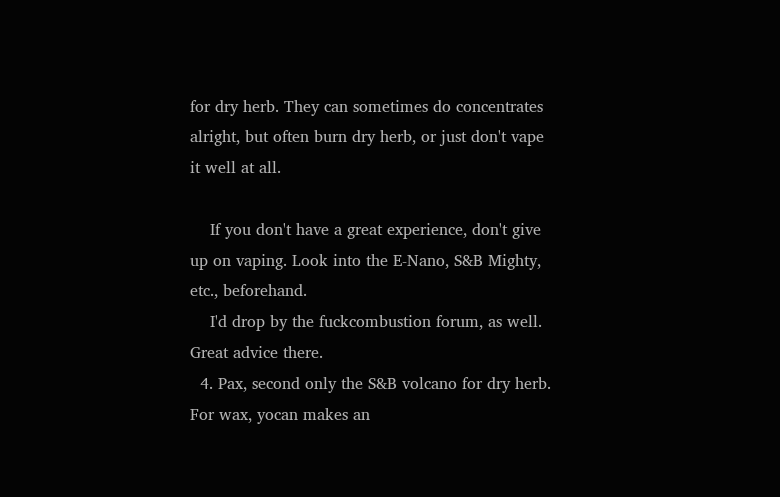for dry herb. They can sometimes do concentrates alright, but often burn dry herb, or just don't vape it well at all.

    If you don't have a great experience, don't give up on vaping. Look into the E-Nano, S&B Mighty, etc., beforehand.
    I'd drop by the fuckcombustion forum, as well. Great advice there.
  4. Pax, second only the S&B volcano for dry herb. For wax, yocan makes an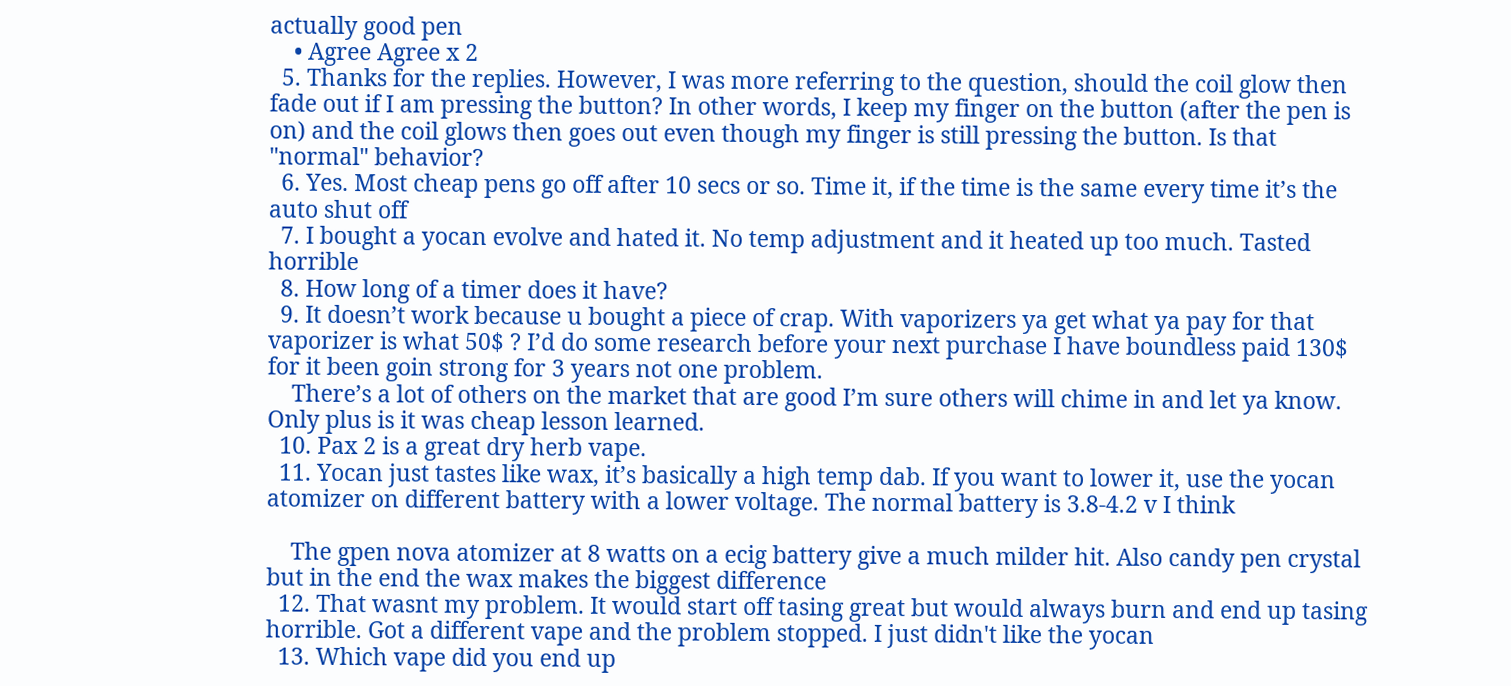actually good pen
    • Agree Agree x 2
  5. Thanks for the replies. However, I was more referring to the question, should the coil glow then fade out if I am pressing the button? In other words, I keep my finger on the button (after the pen is on) and the coil glows then goes out even though my finger is still pressing the button. Is that "normal" behavior?
  6. Yes. Most cheap pens go off after 10 secs or so. Time it, if the time is the same every time it’s the auto shut off
  7. I bought a yocan evolve and hated it. No temp adjustment and it heated up too much. Tasted horrible
  8. How long of a timer does it have?
  9. It doesn’t work because u bought a piece of crap. With vaporizers ya get what ya pay for that vaporizer is what 50$ ? I’d do some research before your next purchase I have boundless paid 130$ for it been goin strong for 3 years not one problem.
    There’s a lot of others on the market that are good I’m sure others will chime in and let ya know. Only plus is it was cheap lesson learned.
  10. Pax 2 is a great dry herb vape.
  11. Yocan just tastes like wax, it’s basically a high temp dab. If you want to lower it, use the yocan atomizer on different battery with a lower voltage. The normal battery is 3.8-4.2 v I think

    The gpen nova atomizer at 8 watts on a ecig battery give a much milder hit. Also candy pen crystal but in the end the wax makes the biggest difference
  12. That wasnt my problem. It would start off tasing great but would always burn and end up tasing horrible. Got a different vape and the problem stopped. I just didn't like the yocan
  13. Which vape did you end up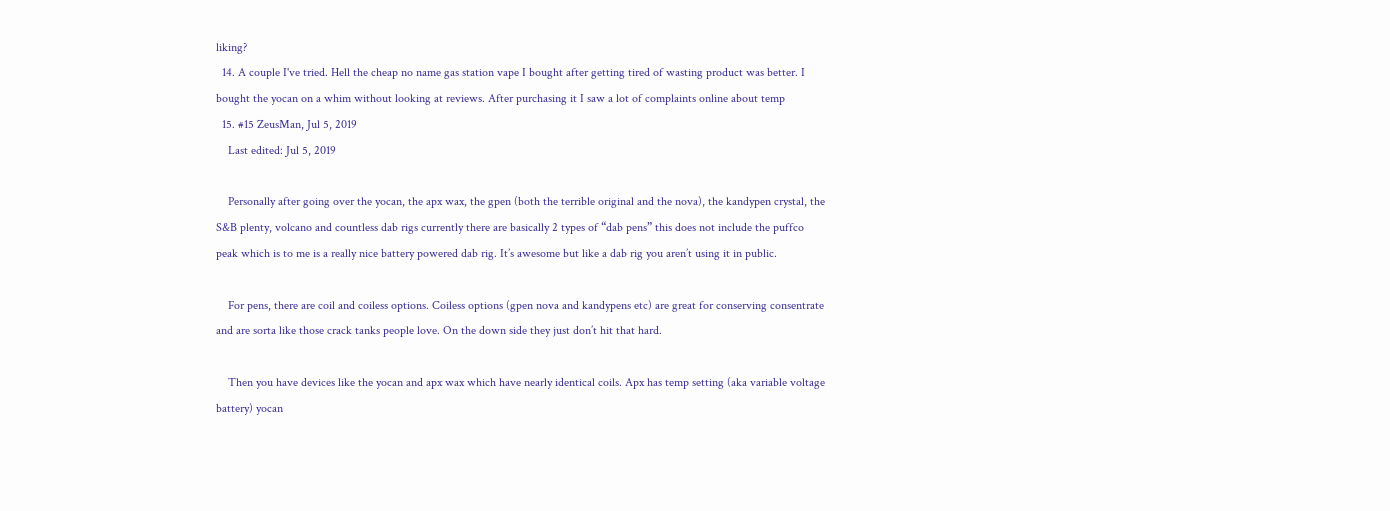liking?
  14. A couple I've tried. Hell the cheap no name gas station vape I bought after getting tired of wasting product was better. I bought the yocan on a whim without looking at reviews. After purchasing it I saw a lot of complaints online about temp
  15. #15 ZeusMan, Jul 5, 2019
    Last edited: Jul 5, 2019

    Personally after going over the yocan, the apx wax, the gpen (both the terrible original and the nova), the kandypen crystal, the S&B plenty, volcano and countless dab rigs currently there are basically 2 types of “dab pens” this does not include the puffco peak which is to me is a really nice battery powered dab rig. It’s awesome but like a dab rig you aren’t using it in public.

    For pens, there are coil and coiless options. Coiless options (gpen nova and kandypens etc) are great for conserving consentrate and are sorta like those crack tanks people love. On the down side they just don’t hit that hard.

    Then you have devices like the yocan and apx wax which have nearly identical coils. Apx has temp setting (aka variable voltage battery) yocan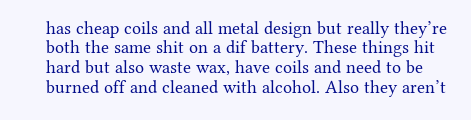has cheap coils and all metal design but really they’re both the same shit on a dif battery. These things hit hard but also waste wax, have coils and need to be burned off and cleaned with alcohol. Also they aren’t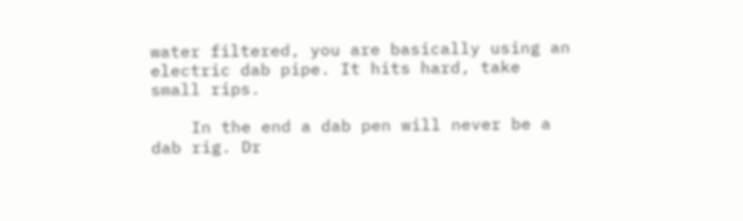water filtered, you are basically using an electric dab pipe. It hits hard, take small rips.

    In the end a dab pen will never be a dab rig. Dr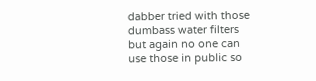dabber tried with those dumbass water filters but again no one can use those in public so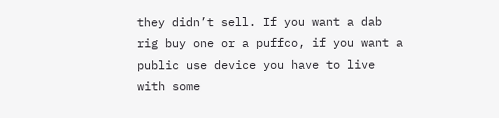they didn’t sell. If you want a dab rig buy one or a puffco, if you want a public use device you have to live with some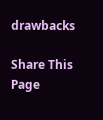drawbacks

Share This Page